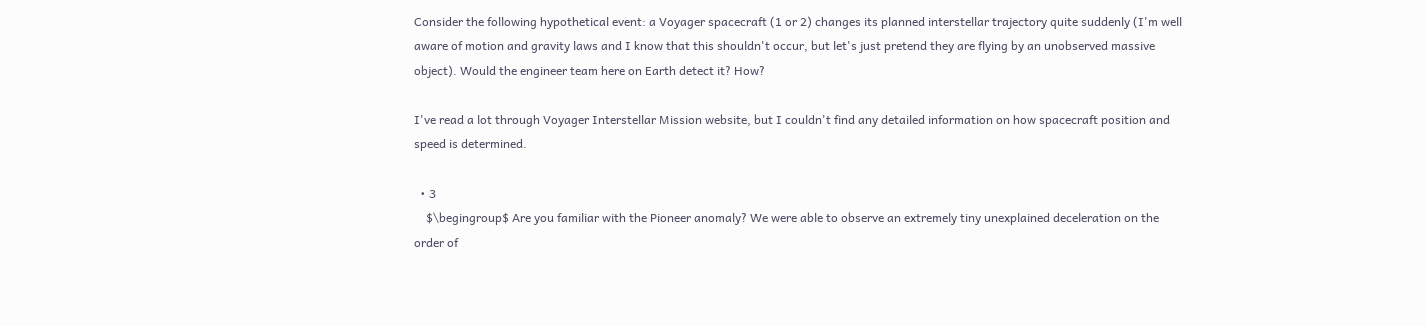Consider the following hypothetical event: a Voyager spacecraft (1 or 2) changes its planned interstellar trajectory quite suddenly (I'm well aware of motion and gravity laws and I know that this shouldn't occur, but let's just pretend they are flying by an unobserved massive object). Would the engineer team here on Earth detect it? How?

I've read a lot through Voyager Interstellar Mission website, but I couldn't find any detailed information on how spacecraft position and speed is determined.

  • 3
    $\begingroup$ Are you familiar with the Pioneer anomaly? We were able to observe an extremely tiny unexplained deceleration on the order of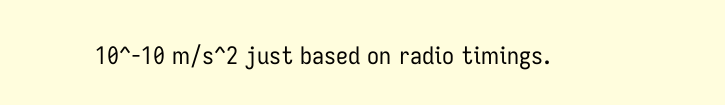10^-10 m/s^2 just based on radio timings.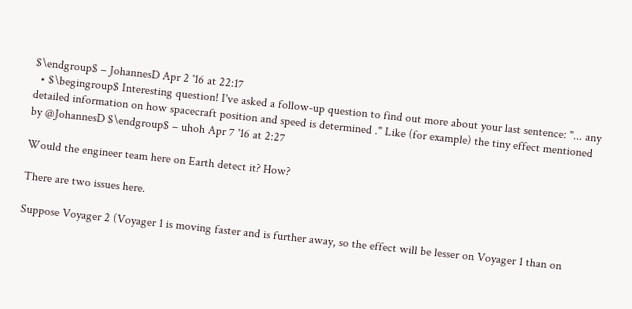$\endgroup$ – JohannesD Apr 2 '16 at 22:17
  • $\begingroup$ Interesting question! I've asked a follow-up question to find out more about your last sentence: "... any detailed information on how spacecraft position and speed is determined ." Like (for example) the tiny effect mentioned by @JohannesD $\endgroup$ – uhoh Apr 7 '16 at 2:27

Would the engineer team here on Earth detect it? How?

There are two issues here.

Suppose Voyager 2 (Voyager 1 is moving faster and is further away, so the effect will be lesser on Voyager 1 than on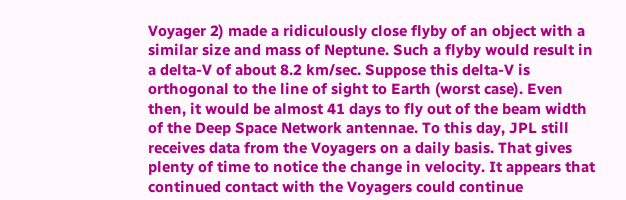Voyager 2) made a ridiculously close flyby of an object with a similar size and mass of Neptune. Such a flyby would result in a delta-V of about 8.2 km/sec. Suppose this delta-V is orthogonal to the line of sight to Earth (worst case). Even then, it would be almost 41 days to fly out of the beam width of the Deep Space Network antennae. To this day, JPL still receives data from the Voyagers on a daily basis. That gives plenty of time to notice the change in velocity. It appears that continued contact with the Voyagers could continue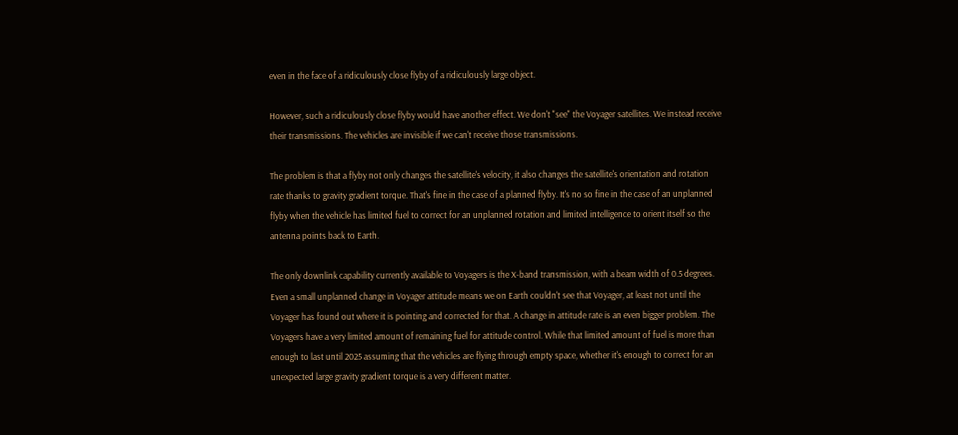even in the face of a ridiculously close flyby of a ridiculously large object.

However, such a ridiculously close flyby would have another effect. We don't "see" the Voyager satellites. We instead receive their transmissions. The vehicles are invisible if we can't receive those transmissions.

The problem is that a flyby not only changes the satellite's velocity, it also changes the satellite's orientation and rotation rate thanks to gravity gradient torque. That's fine in the case of a planned flyby. It's no so fine in the case of an unplanned flyby when the vehicle has limited fuel to correct for an unplanned rotation and limited intelligence to orient itself so the antenna points back to Earth.

The only downlink capability currently available to Voyagers is the X-band transmission, with a beam width of 0.5 degrees. Even a small unplanned change in Voyager attitude means we on Earth couldn't see that Voyager, at least not until the Voyager has found out where it is pointing and corrected for that. A change in attitude rate is an even bigger problem. The Voyagers have a very limited amount of remaining fuel for attitude control. While that limited amount of fuel is more than enough to last until 2025 assuming that the vehicles are flying through empty space, whether it's enough to correct for an unexpected large gravity gradient torque is a very different matter.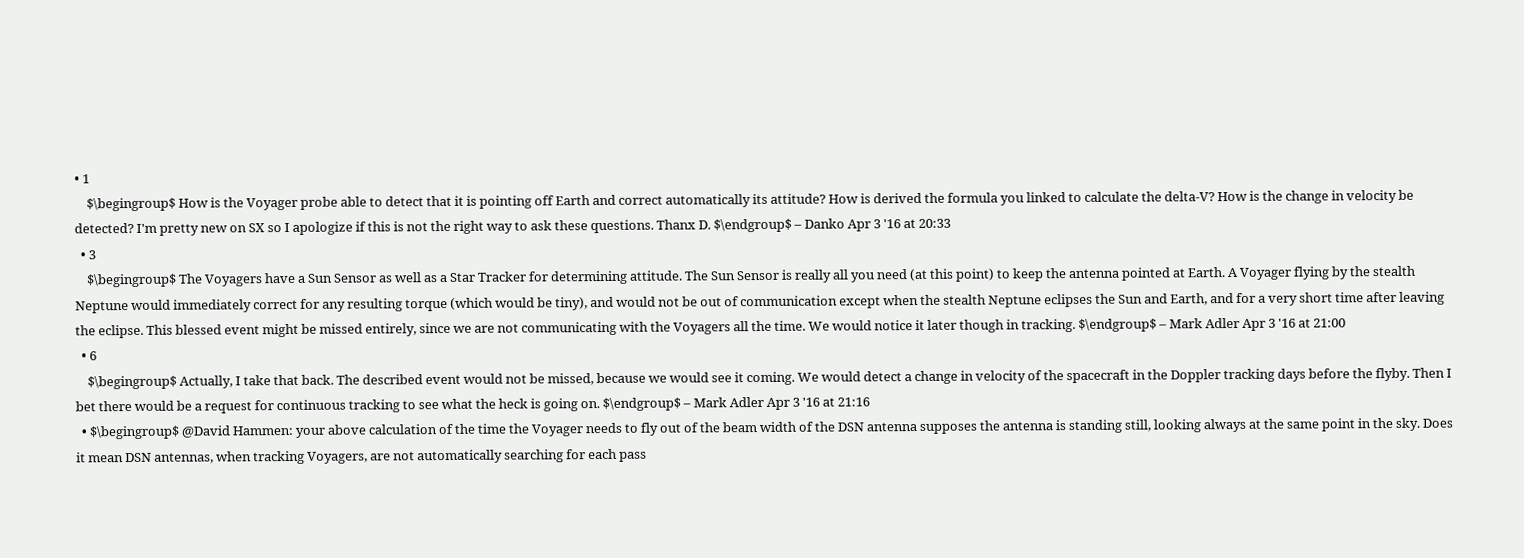• 1
    $\begingroup$ How is the Voyager probe able to detect that it is pointing off Earth and correct automatically its attitude? How is derived the formula you linked to calculate the delta-V? How is the change in velocity be detected? I'm pretty new on SX so I apologize if this is not the right way to ask these questions. Thanx D. $\endgroup$ – Danko Apr 3 '16 at 20:33
  • 3
    $\begingroup$ The Voyagers have a Sun Sensor as well as a Star Tracker for determining attitude. The Sun Sensor is really all you need (at this point) to keep the antenna pointed at Earth. A Voyager flying by the stealth Neptune would immediately correct for any resulting torque (which would be tiny), and would not be out of communication except when the stealth Neptune eclipses the Sun and Earth, and for a very short time after leaving the eclipse. This blessed event might be missed entirely, since we are not communicating with the Voyagers all the time. We would notice it later though in tracking. $\endgroup$ – Mark Adler Apr 3 '16 at 21:00
  • 6
    $\begingroup$ Actually, I take that back. The described event would not be missed, because we would see it coming. We would detect a change in velocity of the spacecraft in the Doppler tracking days before the flyby. Then I bet there would be a request for continuous tracking to see what the heck is going on. $\endgroup$ – Mark Adler Apr 3 '16 at 21:16
  • $\begingroup$ @David Hammen: your above calculation of the time the Voyager needs to fly out of the beam width of the DSN antenna supposes the antenna is standing still, looking always at the same point in the sky. Does it mean DSN antennas, when tracking Voyagers, are not automatically searching for each pass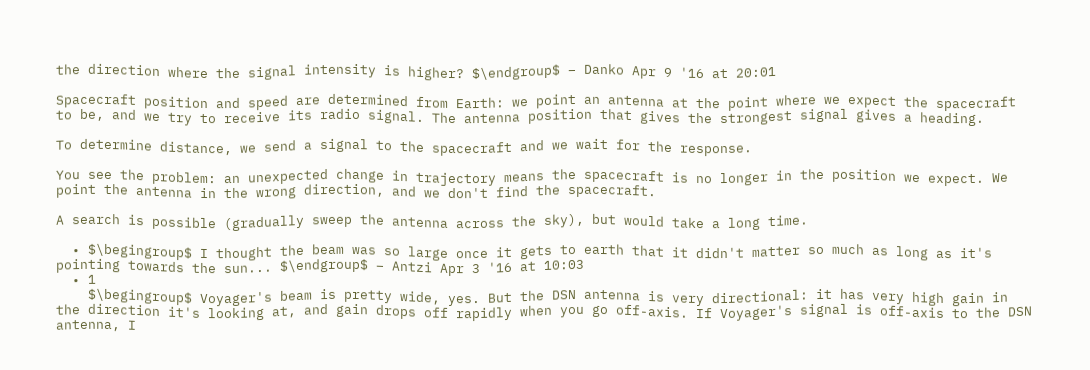the direction where the signal intensity is higher? $\endgroup$ – Danko Apr 9 '16 at 20:01

Spacecraft position and speed are determined from Earth: we point an antenna at the point where we expect the spacecraft to be, and we try to receive its radio signal. The antenna position that gives the strongest signal gives a heading.

To determine distance, we send a signal to the spacecraft and we wait for the response.

You see the problem: an unexpected change in trajectory means the spacecraft is no longer in the position we expect. We point the antenna in the wrong direction, and we don't find the spacecraft.

A search is possible (gradually sweep the antenna across the sky), but would take a long time.

  • $\begingroup$ I thought the beam was so large once it gets to earth that it didn't matter so much as long as it's pointing towards the sun... $\endgroup$ – Antzi Apr 3 '16 at 10:03
  • 1
    $\begingroup$ Voyager's beam is pretty wide, yes. But the DSN antenna is very directional: it has very high gain in the direction it's looking at, and gain drops off rapidly when you go off-axis. If Voyager's signal is off-axis to the DSN antenna, I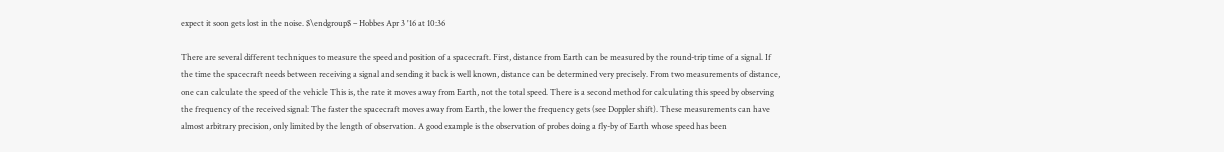expect it soon gets lost in the noise. $\endgroup$ – Hobbes Apr 3 '16 at 10:36

There are several different techniques to measure the speed and position of a spacecraft. First, distance from Earth can be measured by the round-trip time of a signal. If the time the spacecraft needs between receiving a signal and sending it back is well known, distance can be determined very precisely. From two measurements of distance, one can calculate the speed of the vehicle This is, the rate it moves away from Earth, not the total speed. There is a second method for calculating this speed by observing the frequency of the received signal: The faster the spacecraft moves away from Earth, the lower the frequency gets (see Doppler shift). These measurements can have almost arbitrary precision, only limited by the length of observation. A good example is the observation of probes doing a fly-by of Earth whose speed has been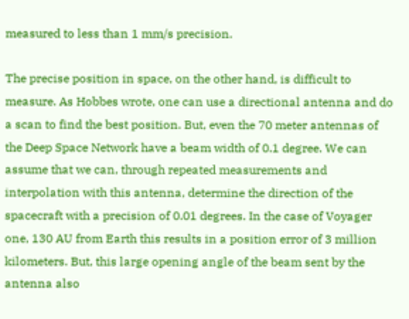measured to less than 1 mm/s precision.

The precise position in space, on the other hand, is difficult to measure. As Hobbes wrote, one can use a directional antenna and do a scan to find the best position. But, even the 70 meter antennas of the Deep Space Network have a beam width of 0.1 degree. We can assume that we can, through repeated measurements and interpolation with this antenna, determine the direction of the spacecraft with a precision of 0.01 degrees. In the case of Voyager one, 130 AU from Earth this results in a position error of 3 million kilometers. But, this large opening angle of the beam sent by the antenna also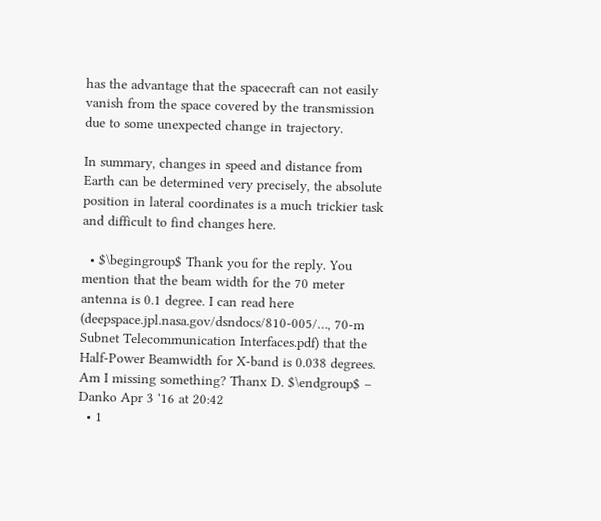has the advantage that the spacecraft can not easily vanish from the space covered by the transmission due to some unexpected change in trajectory.

In summary, changes in speed and distance from Earth can be determined very precisely, the absolute position in lateral coordinates is a much trickier task and difficult to find changes here.

  • $\begingroup$ Thank you for the reply. You mention that the beam width for the 70 meter antenna is 0.1 degree. I can read here (deepspace.jpl.nasa.gov/dsndocs/810-005/…, 70-m Subnet Telecommunication Interfaces.pdf) that the Half-Power Beamwidth for X-band is 0.038 degrees. Am I missing something? Thanx D. $\endgroup$ – Danko Apr 3 '16 at 20:42
  • 1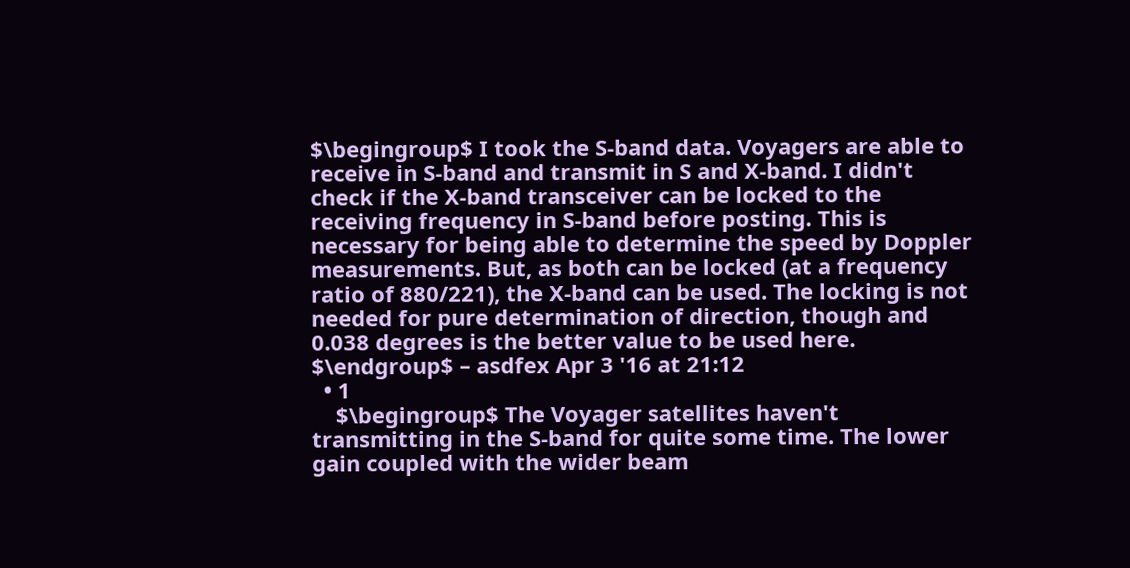$\begingroup$ I took the S-band data. Voyagers are able to receive in S-band and transmit in S and X-band. I didn't check if the X-band transceiver can be locked to the receiving frequency in S-band before posting. This is necessary for being able to determine the speed by Doppler measurements. But, as both can be locked (at a frequency ratio of 880/221), the X-band can be used. The locking is not needed for pure determination of direction, though and 0.038 degrees is the better value to be used here. $\endgroup$ – asdfex Apr 3 '16 at 21:12
  • 1
    $\begingroup$ The Voyager satellites haven't transmitting in the S-band for quite some time. The lower gain coupled with the wider beam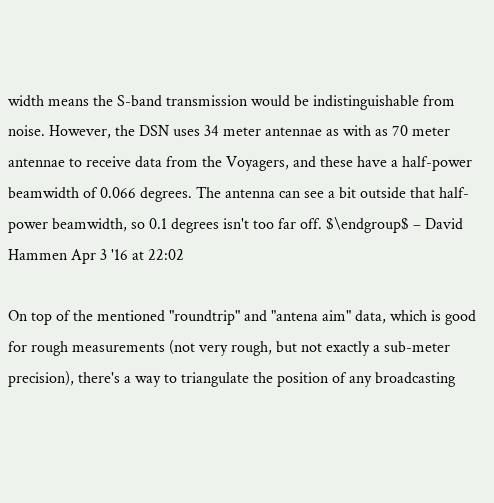width means the S-band transmission would be indistinguishable from noise. However, the DSN uses 34 meter antennae as with as 70 meter antennae to receive data from the Voyagers, and these have a half-power beamwidth of 0.066 degrees. The antenna can see a bit outside that half-power beamwidth, so 0.1 degrees isn't too far off. $\endgroup$ – David Hammen Apr 3 '16 at 22:02

On top of the mentioned "roundtrip" and "antena aim" data, which is good for rough measurements (not very rough, but not exactly a sub-meter precision), there's a way to triangulate the position of any broadcasting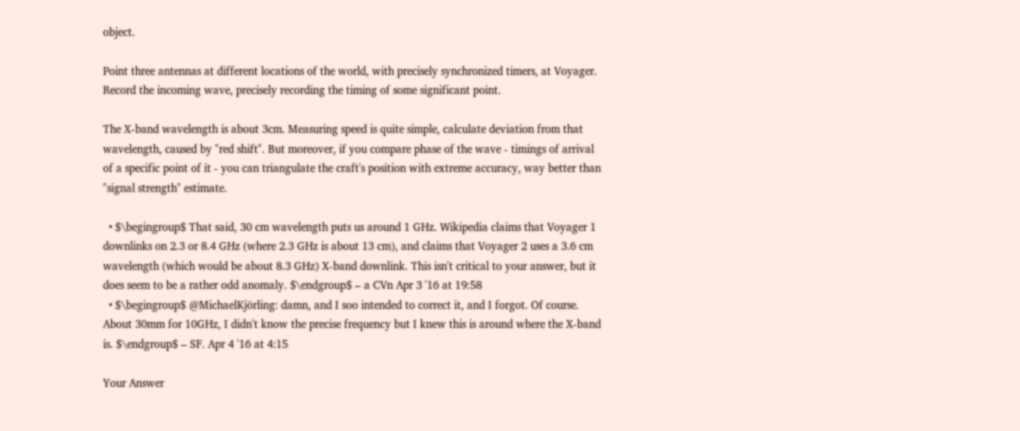object.

Point three antennas at different locations of the world, with precisely synchronized timers, at Voyager. Record the incoming wave, precisely recording the timing of some significant point.

The X-band wavelength is about 3cm. Measuring speed is quite simple, calculate deviation from that wavelength, caused by "red shift". But moreover, if you compare phase of the wave - timings of arrival of a specific point of it - you can triangulate the craft's position with extreme accuracy, way better than "signal strength" estimate.

  • $\begingroup$ That said, 30 cm wavelength puts us around 1 GHz. Wikipedia claims that Voyager 1 downlinks on 2.3 or 8.4 GHz (where 2.3 GHz is about 13 cm), and claims that Voyager 2 uses a 3.6 cm wavelength (which would be about 8.3 GHz) X-band downlink. This isn't critical to your answer, but it does seem to be a rather odd anomaly. $\endgroup$ – a CVn Apr 3 '16 at 19:58
  • $\begingroup$ @MichaelKjörling: damn, and I soo intended to correct it, and I forgot. Of course. About 30mm for 10GHz, I didn't know the precise frequency but I knew this is around where the X-band is. $\endgroup$ – SF. Apr 4 '16 at 4:15

Your Answer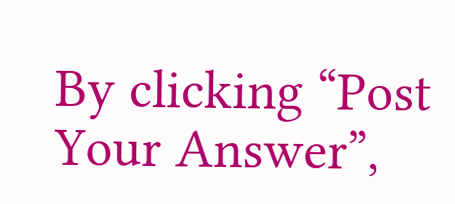By clicking “Post Your Answer”,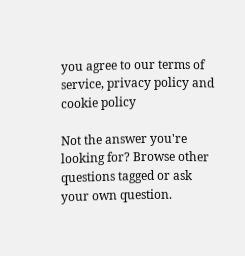you agree to our terms of service, privacy policy and cookie policy

Not the answer you're looking for? Browse other questions tagged or ask your own question.